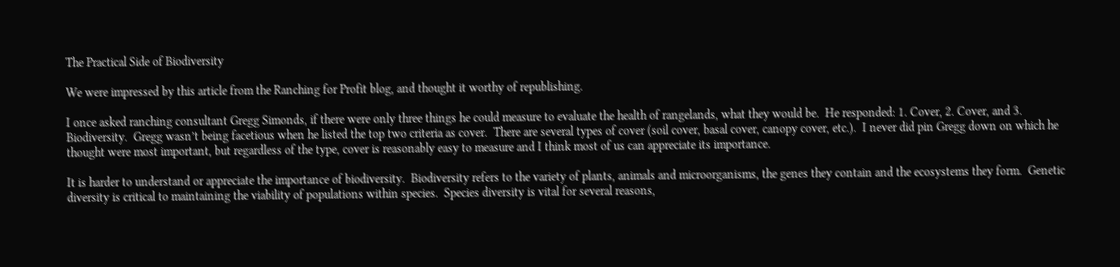The Practical Side of Biodiversity

We were impressed by this article from the Ranching for Profit blog, and thought it worthy of republishing.

I once asked ranching consultant Gregg Simonds, if there were only three things he could measure to evaluate the health of rangelands, what they would be.  He responded: 1. Cover, 2. Cover, and 3. Biodiversity.  Gregg wasn’t being facetious when he listed the top two criteria as cover.  There are several types of cover (soil cover, basal cover, canopy cover, etc.).  I never did pin Gregg down on which he thought were most important, but regardless of the type, cover is reasonably easy to measure and I think most of us can appreciate its importance.

It is harder to understand or appreciate the importance of biodiversity.  Biodiversity refers to the variety of plants, animals and microorganisms, the genes they contain and the ecosystems they form.  Genetic diversity is critical to maintaining the viability of populations within species.  Species diversity is vital for several reasons,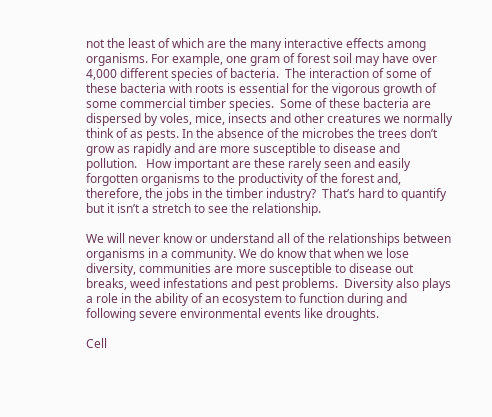not the least of which are the many interactive effects among organisms. For example, one gram of forest soil may have over 4,000 different species of bacteria.  The interaction of some of these bacteria with roots is essential for the vigorous growth of some commercial timber species.  Some of these bacteria are dispersed by voles, mice, insects and other creatures we normally think of as pests. In the absence of the microbes the trees don’t grow as rapidly and are more susceptible to disease and pollution.   How important are these rarely seen and easily forgotten organisms to the productivity of the forest and, therefore, the jobs in the timber industry?  That’s hard to quantify but it isn’t a stretch to see the relationship.

We will never know or understand all of the relationships between organisms in a community. We do know that when we lose diversity, communities are more susceptible to disease out breaks, weed infestations and pest problems.  Diversity also plays a role in the ability of an ecosystem to function during and following severe environmental events like droughts.

Cell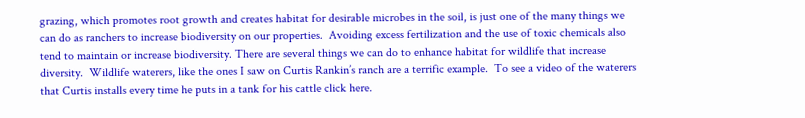grazing, which promotes root growth and creates habitat for desirable microbes in the soil, is just one of the many things we can do as ranchers to increase biodiversity on our properties.  Avoiding excess fertilization and the use of toxic chemicals also tend to maintain or increase biodiversity. There are several things we can do to enhance habitat for wildlife that increase diversity.  Wildlife waterers, like the ones I saw on Curtis Rankin’s ranch are a terrific example.  To see a video of the waterers that Curtis installs every time he puts in a tank for his cattle click here.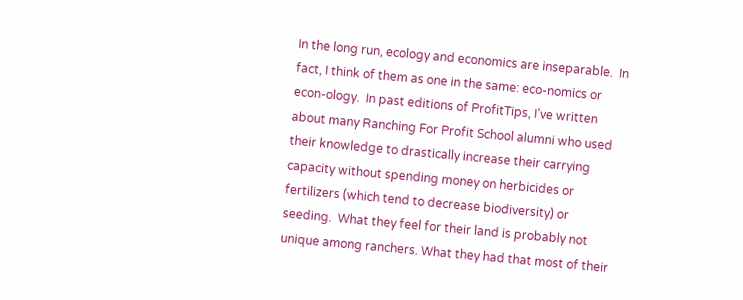In the long run, ecology and economics are inseparable.  In fact, I think of them as one in the same: eco-nomics or econ-ology.  In past editions of ProfitTips, I’ve written about many Ranching For Profit School alumni who used their knowledge to drastically increase their carrying capacity without spending money on herbicides or fertilizers (which tend to decrease biodiversity) or seeding.  What they feel for their land is probably not unique among ranchers. What they had that most of their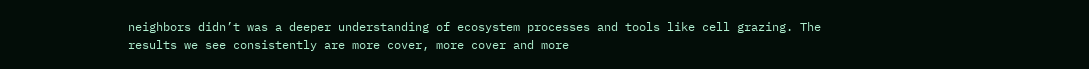neighbors didn’t was a deeper understanding of ecosystem processes and tools like cell grazing. The results we see consistently are more cover, more cover and more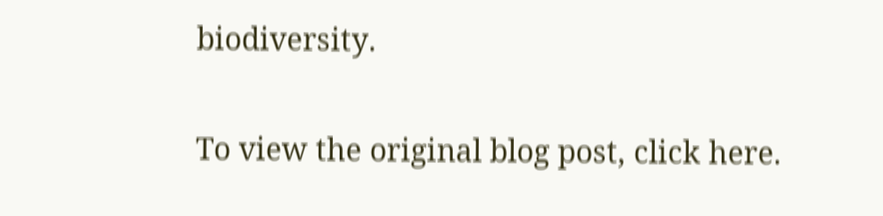biodiversity.

To view the original blog post, click here.